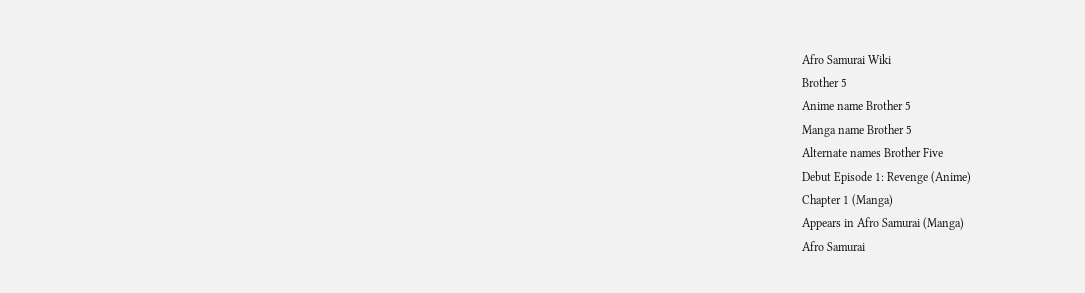Afro Samurai Wiki
Brother 5
Anime name Brother 5
Manga name Brother 5
Alternate names Brother Five
Debut Episode 1: Revenge (Anime)
Chapter 1 (Manga)
Appears in Afro Samurai (Manga)
Afro Samurai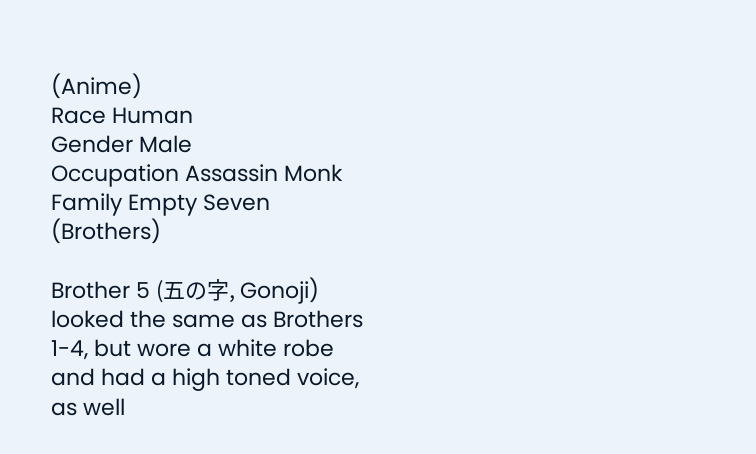(Anime)
Race Human
Gender Male
Occupation Assassin Monk
Family Empty Seven (Brothers)

Brother 5 (五の字, Gonoji) looked the same as Brothers 1-4, but wore a white robe and had a high toned voice, as well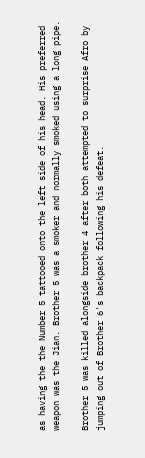as having the the Number 5 tattooed onto the left side of his head. His preferred weapon was the Jian. Brother 5 was a smoker and normally smoked using a long pipe.

Brother 5 was killed alongside brother 4 after both attempted to surprise Afro by jumping out of Brother 6's backpack following his defeat.